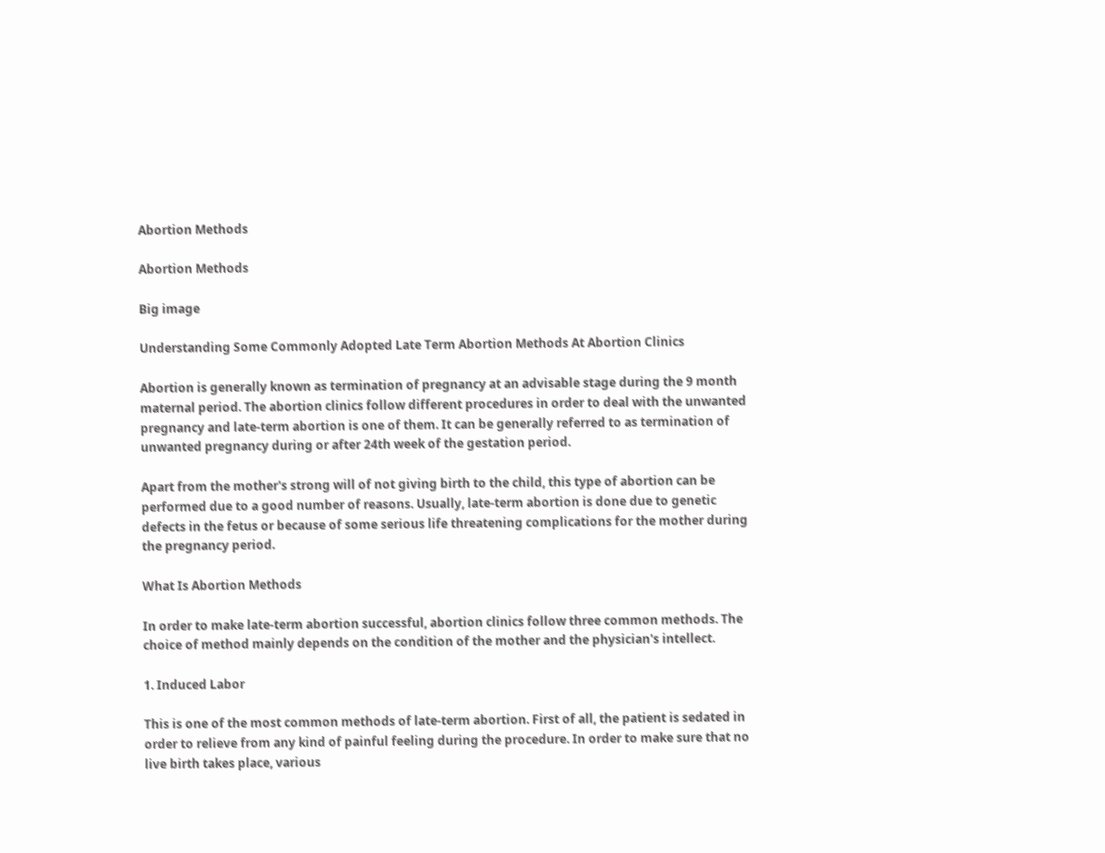Abortion Methods

Abortion Methods

Big image

Understanding Some Commonly Adopted Late Term Abortion Methods At Abortion Clinics

Abortion is generally known as termination of pregnancy at an advisable stage during the 9 month maternal period. The abortion clinics follow different procedures in order to deal with the unwanted pregnancy and late-term abortion is one of them. It can be generally referred to as termination of unwanted pregnancy during or after 24th week of the gestation period.

Apart from the mother's strong will of not giving birth to the child, this type of abortion can be performed due to a good number of reasons. Usually, late-term abortion is done due to genetic defects in the fetus or because of some serious life threatening complications for the mother during the pregnancy period.

What Is Abortion Methods

In order to make late-term abortion successful, abortion clinics follow three common methods. The choice of method mainly depends on the condition of the mother and the physician's intellect.

1. Induced Labor

This is one of the most common methods of late-term abortion. First of all, the patient is sedated in order to relieve from any kind of painful feeling during the procedure. In order to make sure that no live birth takes place, various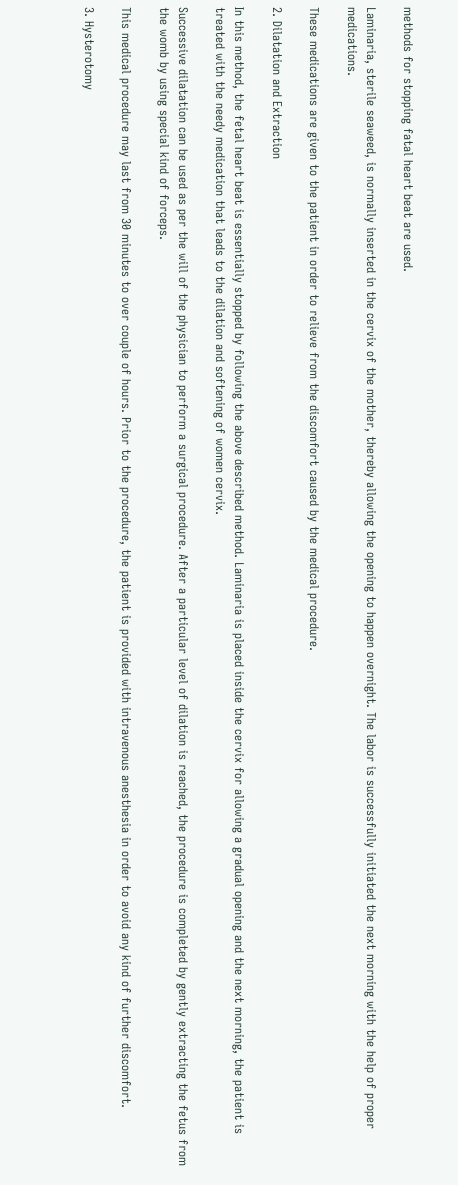methods for stopping fatal heart beat are used.

Laminaria, sterile seaweed, is normally inserted in the cervix of the mother, thereby allowing the opening to happen overnight. The labor is successfully initiated the next morning with the help of proper medications.

These medications are given to the patient in order to relieve from the discomfort caused by the medical procedure.

2. Dilatation and Extraction

In this method, the fetal heart beat is essentially stopped by following the above described method. Laminaria is placed inside the cervix for allowing a gradual opening and the next morning, the patient is treated with the needy medication that leads to the dilation and softening of women cervix.

Successive dilatation can be used as per the will of the physician to perform a surgical procedure. After a particular level of dilation is reached, the procedure is completed by gently extracting the fetus from the womb by using special kind of forceps.

This medical procedure may last from 30 minutes to over couple of hours. Prior to the procedure, the patient is provided with intravenous anesthesia in order to avoid any kind of further discomfort.

3. Hysterotomy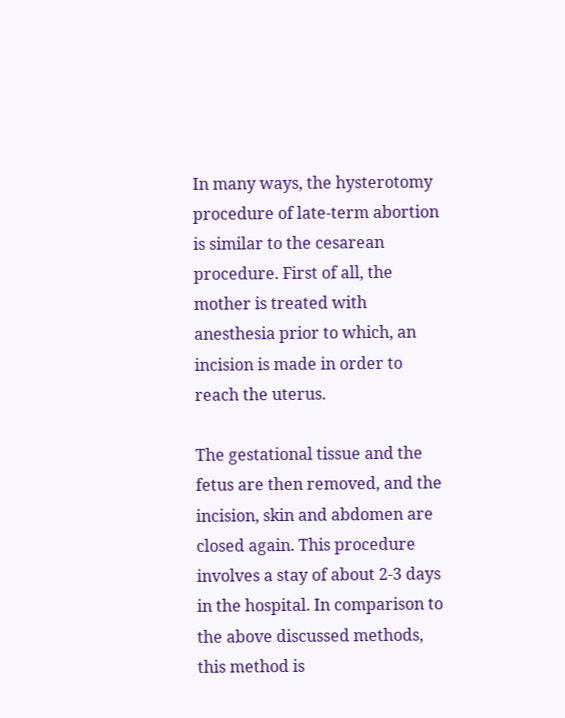In many ways, the hysterotomy procedure of late-term abortion is similar to the cesarean procedure. First of all, the mother is treated with anesthesia prior to which, an incision is made in order to reach the uterus.

The gestational tissue and the fetus are then removed, and the incision, skin and abdomen are closed again. This procedure involves a stay of about 2-3 days in the hospital. In comparison to the above discussed methods, this method is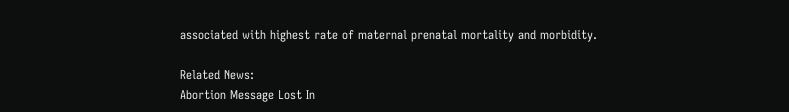associated with highest rate of maternal prenatal mortality and morbidity.

Related News:
Abortion Message Lost In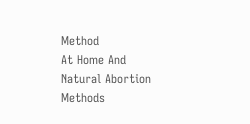Method
At Home And Natural Abortion Methods